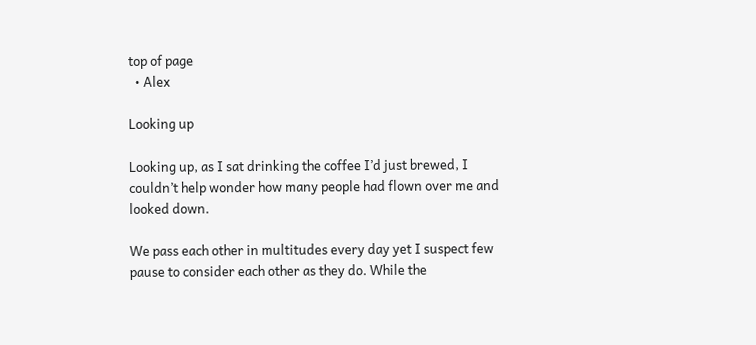top of page
  • Alex

Looking up

Looking up, as I sat drinking the coffee I’d just brewed, I couldn’t help wonder how many people had flown over me and looked down.

We pass each other in multitudes every day yet I suspect few pause to consider each other as they do. While the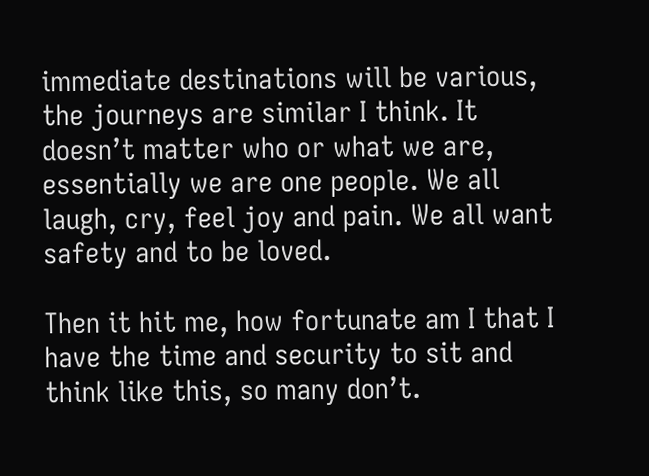immediate destinations will be various, the journeys are similar I think. It doesn’t matter who or what we are, essentially we are one people. We all laugh, cry, feel joy and pain. We all want safety and to be loved.

Then it hit me, how fortunate am I that I have the time and security to sit and think like this, so many don’t.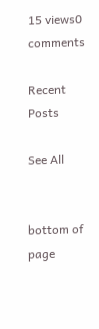15 views0 comments

Recent Posts

See All


bottom of page